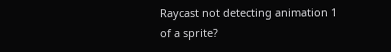Raycast not detecting animation 1 of a sprite?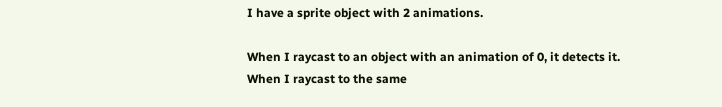I have a sprite object with 2 animations.

When I raycast to an object with an animation of 0, it detects it.
When I raycast to the same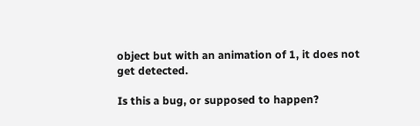object but with an animation of 1, it does not get detected.

Is this a bug, or supposed to happen?